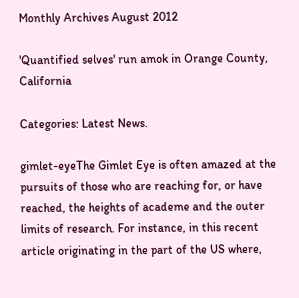Monthly Archives August 2012

'Quantified selves' run amok in Orange County, California

Categories: Latest News.

gimlet-eyeThe Gimlet Eye is often amazed at the pursuits of those who are reaching for, or have reached, the heights of academe and the outer limits of research. For instance, in this recent article originating in the part of the US where,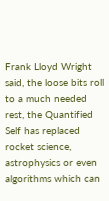Frank Lloyd Wright said, the loose bits roll to a much needed rest, the Quantified Self has replaced rocket science, astrophysics or even algorithms which can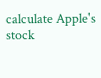calculate Apple's stock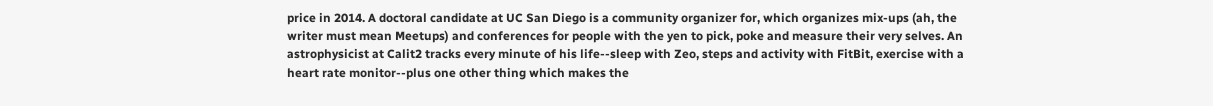price in 2014. A doctoral candidate at UC San Diego is a community organizer for, which organizes mix-ups (ah, the writer must mean Meetups) and conferences for people with the yen to pick, poke and measure their very selves. An astrophysicist at Calit2 tracks every minute of his life--sleep with Zeo, steps and activity with FitBit, exercise with a heart rate monitor--plus one other thing which makes the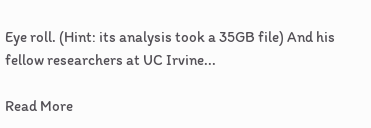Eye roll. (Hint: its analysis took a 35GB file) And his fellow researchers at UC Irvine...

Read More